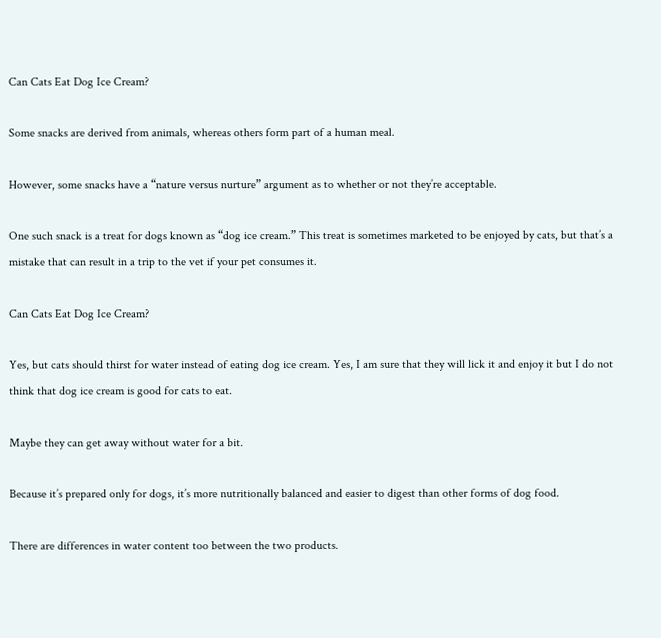Can Cats Eat Dog Ice Cream?

Some snacks are derived from animals, whereas others form part of a human meal.

However, some snacks have a “nature versus nurture” argument as to whether or not they’re acceptable.

One such snack is a treat for dogs known as “dog ice cream.” This treat is sometimes marketed to be enjoyed by cats, but that’s a mistake that can result in a trip to the vet if your pet consumes it.

Can Cats Eat Dog Ice Cream?

Yes, but cats should thirst for water instead of eating dog ice cream. Yes, I am sure that they will lick it and enjoy it but I do not think that dog ice cream is good for cats to eat.

Maybe they can get away without water for a bit.

Because it’s prepared only for dogs, it’s more nutritionally balanced and easier to digest than other forms of dog food.

There are differences in water content too between the two products.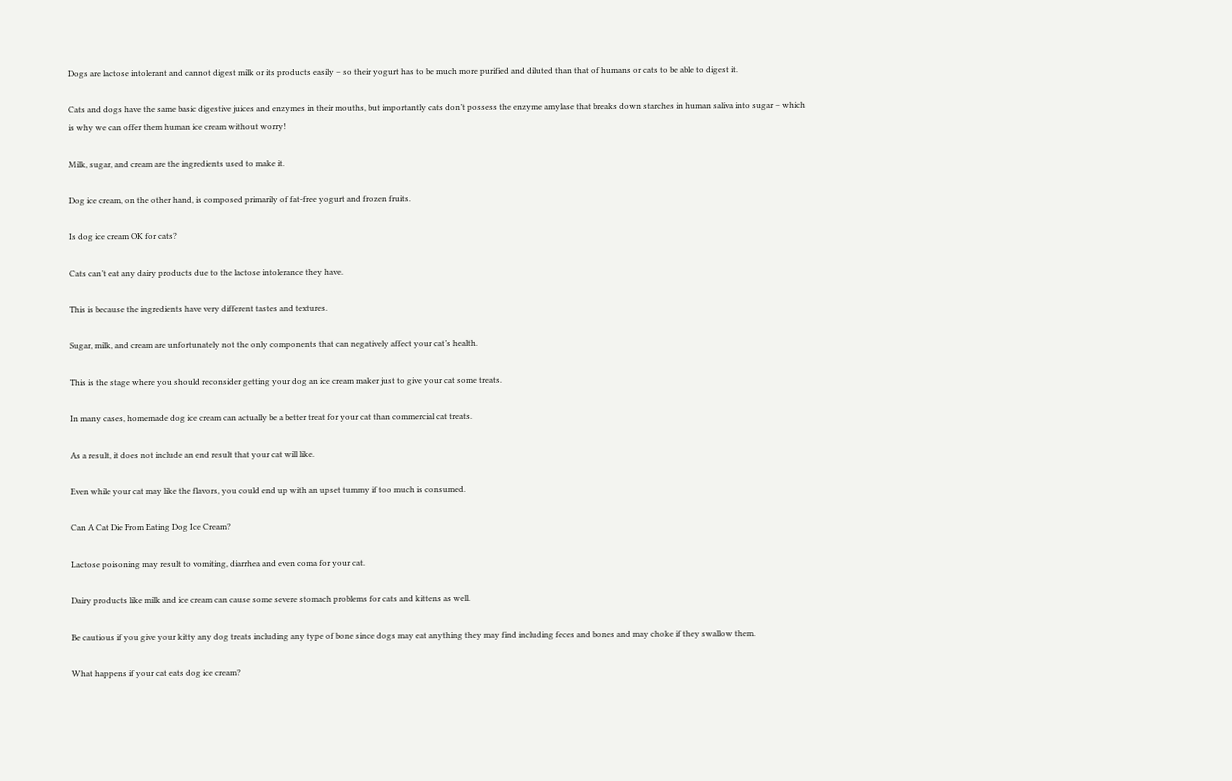Dogs are lactose intolerant and cannot digest milk or its products easily – so their yogurt has to be much more purified and diluted than that of humans or cats to be able to digest it.

Cats and dogs have the same basic digestive juices and enzymes in their mouths, but importantly cats don’t possess the enzyme amylase that breaks down starches in human saliva into sugar – which is why we can offer them human ice cream without worry!

Milk, sugar, and cream are the ingredients used to make it.

Dog ice cream, on the other hand, is composed primarily of fat-free yogurt and frozen fruits.

Is dog ice cream OK for cats?

Cats can’t eat any dairy products due to the lactose intolerance they have.

This is because the ingredients have very different tastes and textures.

Sugar, milk, and cream are unfortunately not the only components that can negatively affect your cat’s health.

This is the stage where you should reconsider getting your dog an ice cream maker just to give your cat some treats.

In many cases, homemade dog ice cream can actually be a better treat for your cat than commercial cat treats.

As a result, it does not include an end result that your cat will like.

Even while your cat may like the flavors, you could end up with an upset tummy if too much is consumed.

Can A Cat Die From Eating Dog Ice Cream?

Lactose poisoning may result to vomiting, diarrhea and even coma for your cat.

Dairy products like milk and ice cream can cause some severe stomach problems for cats and kittens as well.

Be cautious if you give your kitty any dog treats including any type of bone since dogs may eat anything they may find including feces and bones and may choke if they swallow them.

What happens if your cat eats dog ice cream?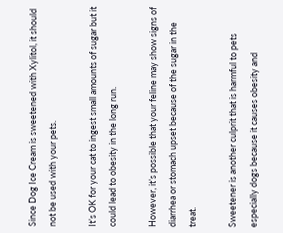Since Dog Ice Cream is sweetened with Xylitol, it should not be used with your pets.

It’s OK for your cat to ingest small amounts of sugar but it could lead to obesity in the long run.

However, it’s possible that your feline may show signs of diarrhea or stomach upset because of the sugar in the treat.

Sweetener is another culprit that is harmful to pets especially dogs because it causes obesity and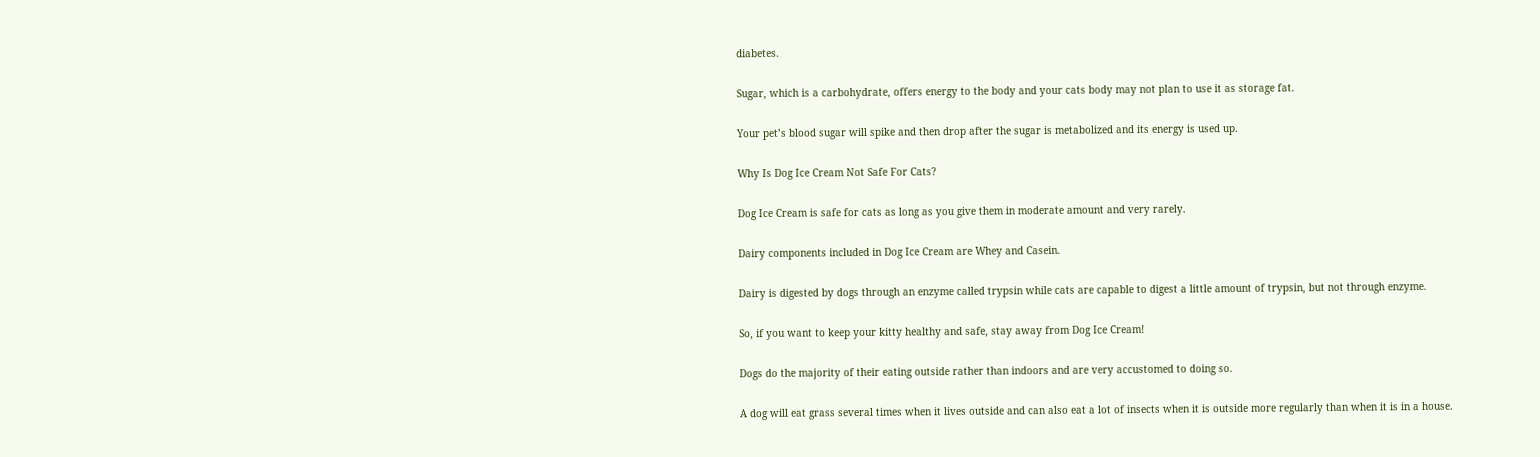diabetes.

Sugar, which is a carbohydrate, offers energy to the body and your cats body may not plan to use it as storage fat.

Your pet’s blood sugar will spike and then drop after the sugar is metabolized and its energy is used up.

Why Is Dog Ice Cream Not Safe For Cats?

Dog Ice Cream is safe for cats as long as you give them in moderate amount and very rarely.

Dairy components included in Dog Ice Cream are Whey and Casein.

Dairy is digested by dogs through an enzyme called trypsin while cats are capable to digest a little amount of trypsin, but not through enzyme.

So, if you want to keep your kitty healthy and safe, stay away from Dog Ice Cream!

Dogs do the majority of their eating outside rather than indoors and are very accustomed to doing so.

A dog will eat grass several times when it lives outside and can also eat a lot of insects when it is outside more regularly than when it is in a house.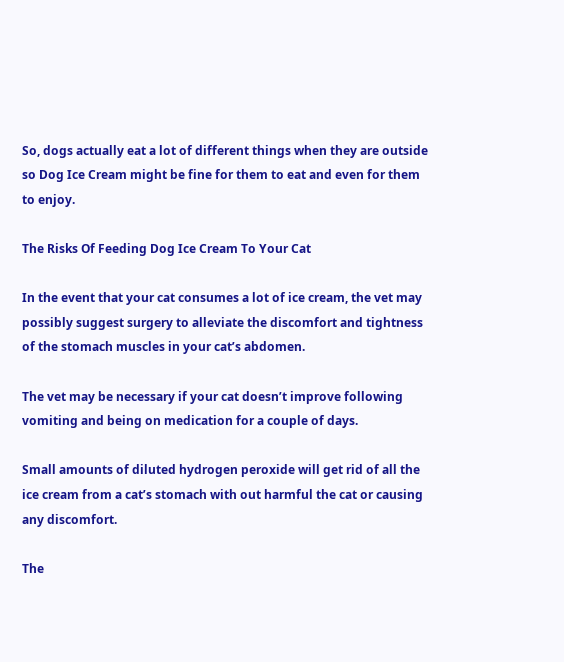So, dogs actually eat a lot of different things when they are outside so Dog Ice Cream might be fine for them to eat and even for them to enjoy.

The Risks Of Feeding Dog Ice Cream To Your Cat

In the event that your cat consumes a lot of ice cream, the vet may possibly suggest surgery to alleviate the discomfort and tightness of the stomach muscles in your cat’s abdomen.

The vet may be necessary if your cat doesn’t improve following vomiting and being on medication for a couple of days.

Small amounts of diluted hydrogen peroxide will get rid of all the ice cream from a cat’s stomach with out harmful the cat or causing any discomfort.

The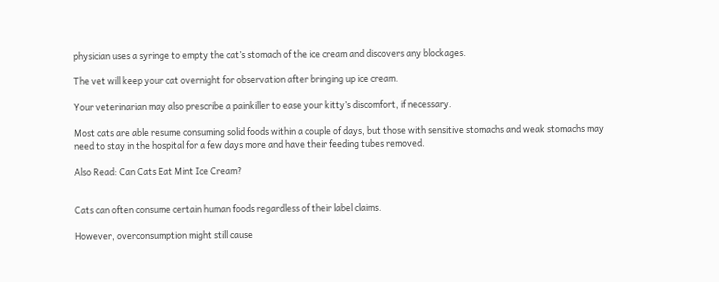physician uses a syringe to empty the cat’s stomach of the ice cream and discovers any blockages.

The vet will keep your cat overnight for observation after bringing up ice cream.

Your veterinarian may also prescribe a painkiller to ease your kitty’s discomfort, if necessary.

Most cats are able resume consuming solid foods within a couple of days, but those with sensitive stomachs and weak stomachs may need to stay in the hospital for a few days more and have their feeding tubes removed.

Also Read: Can Cats Eat Mint Ice Cream?


Cats can often consume certain human foods regardless of their label claims.

However, overconsumption might still cause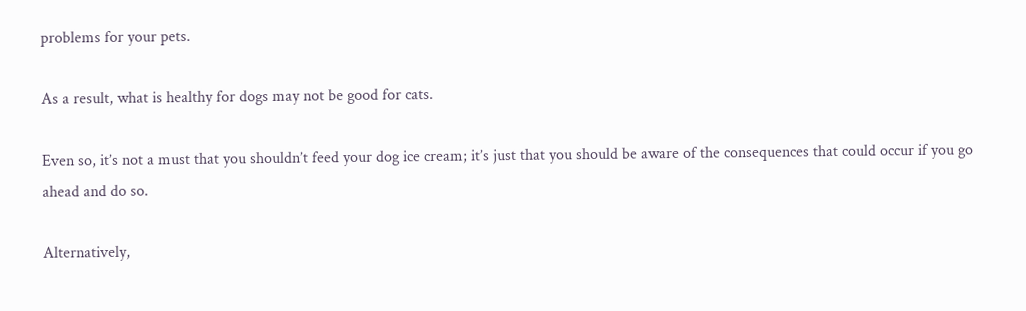problems for your pets.

As a result, what is healthy for dogs may not be good for cats.

Even so, it’s not a must that you shouldn’t feed your dog ice cream; it’s just that you should be aware of the consequences that could occur if you go ahead and do so.

Alternatively,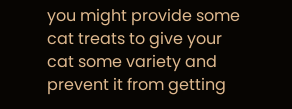you might provide some cat treats to give your cat some variety and prevent it from getting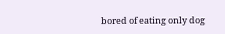bored of eating only dog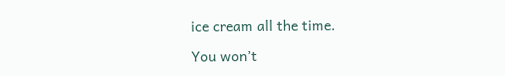ice cream all the time.

You won’t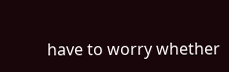have to worry whether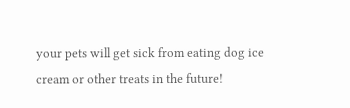your pets will get sick from eating dog ice cream or other treats in the future!